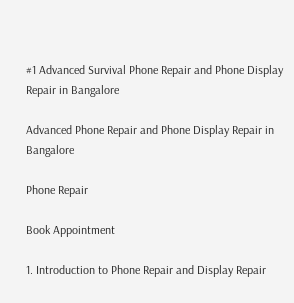#1 Advanced Survival Phone Repair and Phone Display Repair in Bangalore

Advanced Phone Repair and Phone Display Repair in Bangalore

Phone Repair

Book Appointment

1. Introduction to Phone Repair and Display Repair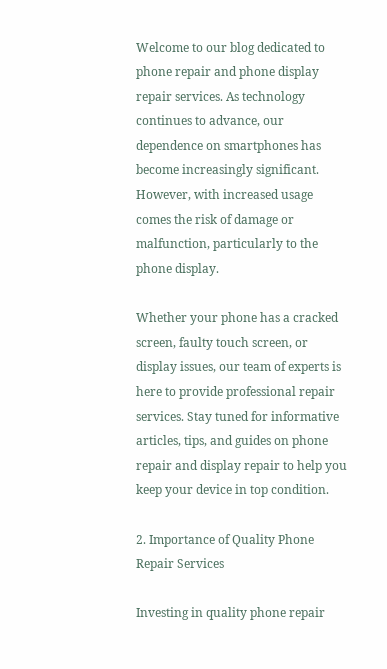Welcome to our blog dedicated to phone repair and phone display repair services. As technology continues to advance, our dependence on smartphones has become increasingly significant. However, with increased usage comes the risk of damage or malfunction, particularly to the phone display.

Whether your phone has a cracked screen, faulty touch screen, or display issues, our team of experts is here to provide professional repair services. Stay tuned for informative articles, tips, and guides on phone repair and display repair to help you keep your device in top condition.

2. Importance of Quality Phone Repair Services

Investing in quality phone repair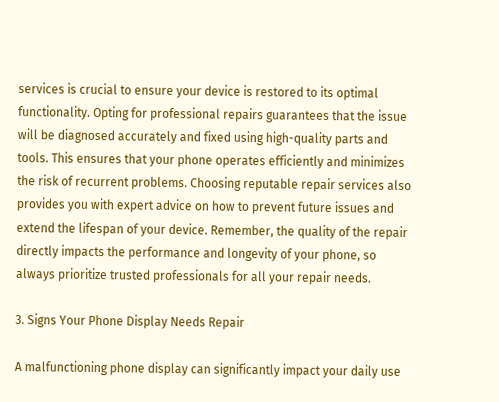services is crucial to ensure your device is restored to its optimal functionality. Opting for professional repairs guarantees that the issue will be diagnosed accurately and fixed using high-quality parts and tools. This ensures that your phone operates efficiently and minimizes the risk of recurrent problems. Choosing reputable repair services also provides you with expert advice on how to prevent future issues and extend the lifespan of your device. Remember, the quality of the repair directly impacts the performance and longevity of your phone, so always prioritize trusted professionals for all your repair needs.

3. Signs Your Phone Display Needs Repair

A malfunctioning phone display can significantly impact your daily use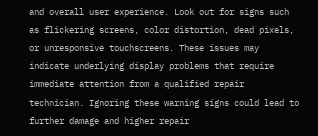and overall user experience. Look out for signs such as flickering screens, color distortion, dead pixels, or unresponsive touchscreens. These issues may indicate underlying display problems that require immediate attention from a qualified repair technician. Ignoring these warning signs could lead to further damage and higher repair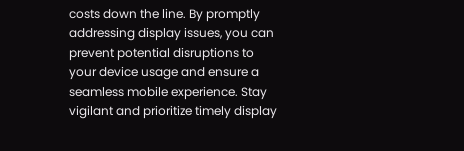costs down the line. By promptly addressing display issues, you can prevent potential disruptions to your device usage and ensure a seamless mobile experience. Stay vigilant and prioritize timely display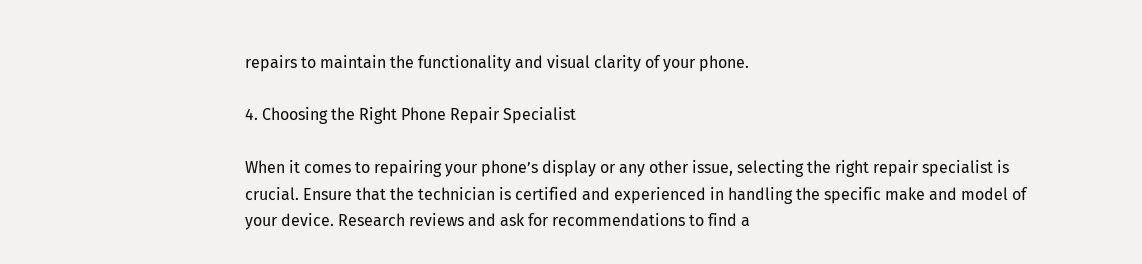repairs to maintain the functionality and visual clarity of your phone.

4. Choosing the Right Phone Repair Specialist

When it comes to repairing your phone’s display or any other issue, selecting the right repair specialist is crucial. Ensure that the technician is certified and experienced in handling the specific make and model of your device. Research reviews and ask for recommendations to find a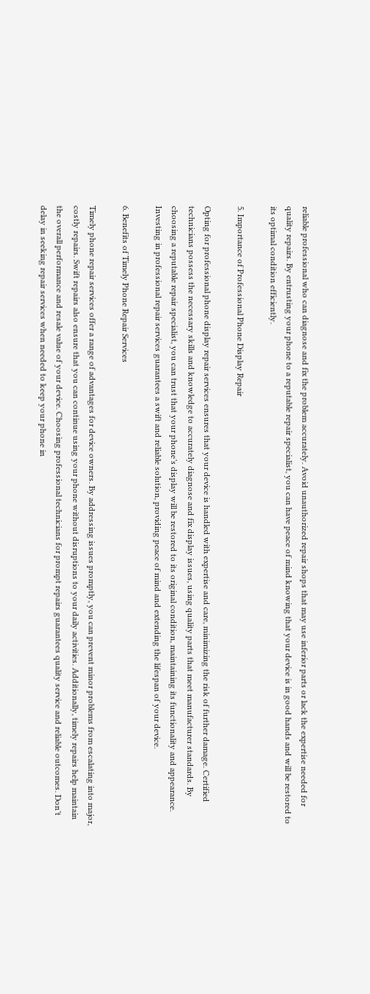reliable professional who can diagnose and fix the problem accurately. Avoid unauthorized repair shops that may use inferior parts or lack the expertise needed for quality repairs. By entrusting your phone to a reputable repair specialist, you can have peace of mind knowing that your device is in good hands and will be restored to its optimal condition efficiently.

5. Importance of Professional Phone Display Repair

Opting for professional phone display repair services ensures that your device is handled with expertise and care, minimizing the risk of further damage. Certified technicians possess the necessary skills and knowledge to accurately diagnose and fix display issues, using quality parts that meet manufacturer standards. By choosing a reputable repair specialist, you can trust that your phone’s display will be restored to its original condition, maintaining its functionality and appearance. Investing in professional repair services guarantees a swift and reliable solution, providing peace of mind and extending the lifespan of your device.

6. Benefits of Timely Phone Repair Services

Timely phone repair services offer a range of advantages for device owners. By addressing issues promptly, you can prevent minor problems from escalating into major, costly repairs. Swift repairs also ensure that you can continue using your phone without disruptions to your daily activities. Additionally, timely repairs help maintain the overall performance and resale value of your device. Choosing professional technicians for prompt repairs guarantees quality service and reliable outcomes. Don’t delay in seeking repair services when needed to keep your phone in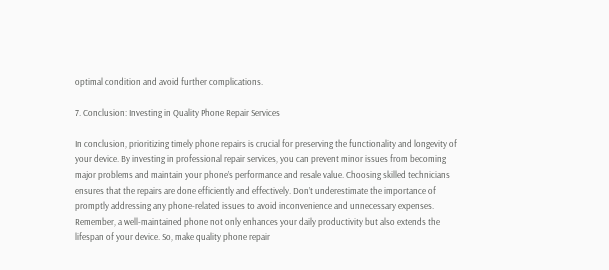optimal condition and avoid further complications.

7. Conclusion: Investing in Quality Phone Repair Services

In conclusion, prioritizing timely phone repairs is crucial for preserving the functionality and longevity of your device. By investing in professional repair services, you can prevent minor issues from becoming major problems and maintain your phone’s performance and resale value. Choosing skilled technicians ensures that the repairs are done efficiently and effectively. Don’t underestimate the importance of promptly addressing any phone-related issues to avoid inconvenience and unnecessary expenses. Remember, a well-maintained phone not only enhances your daily productivity but also extends the lifespan of your device. So, make quality phone repair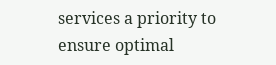services a priority to ensure optimal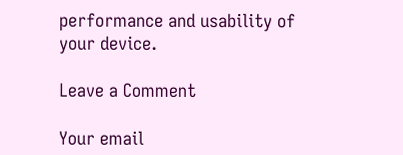performance and usability of your device.

Leave a Comment

Your email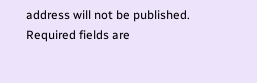address will not be published. Required fields are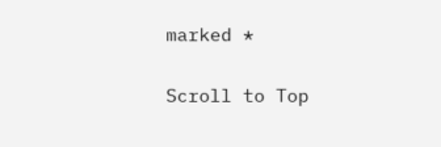marked *

Scroll to Top